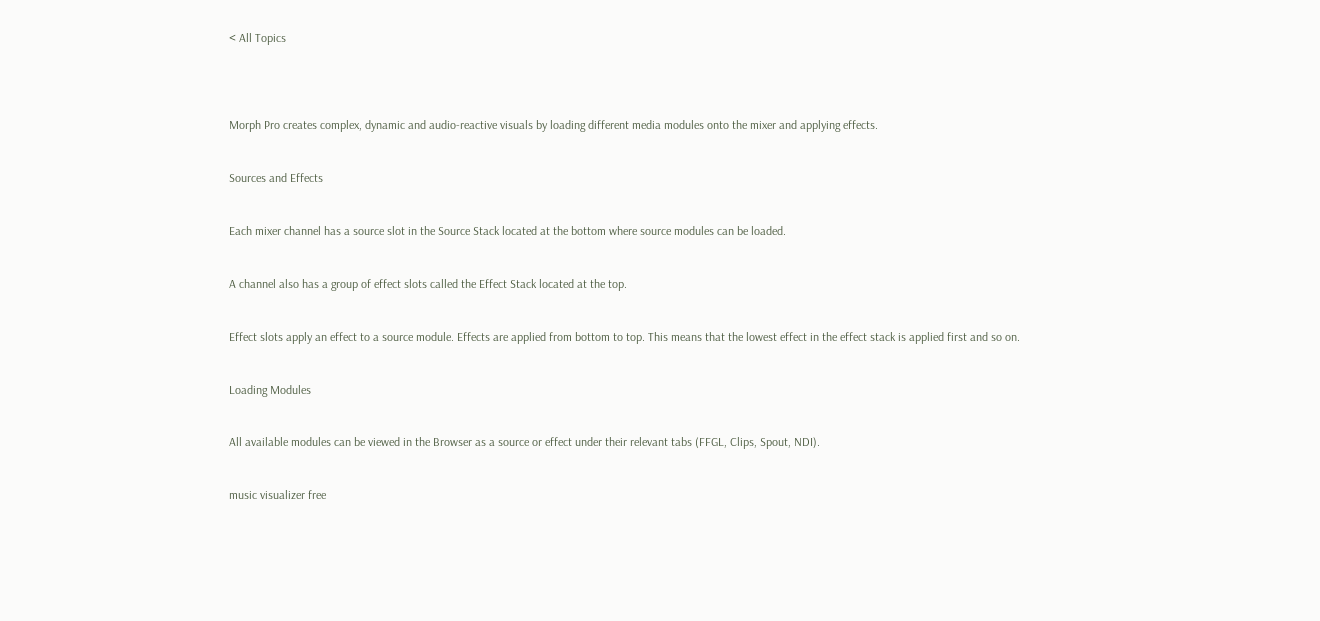< All Topics




Morph Pro creates complex, dynamic and audio-reactive visuals by loading different media modules onto the mixer and applying effects.


Sources and Effects


Each mixer channel has a source slot in the Source Stack located at the bottom where source modules can be loaded.


A channel also has a group of effect slots called the Effect Stack located at the top.


Effect slots apply an effect to a source module. Effects are applied from bottom to top. This means that the lowest effect in the effect stack is applied first and so on.


Loading Modules


All available modules can be viewed in the Browser as a source or effect under their relevant tabs (FFGL, Clips, Spout, NDI).


music visualizer free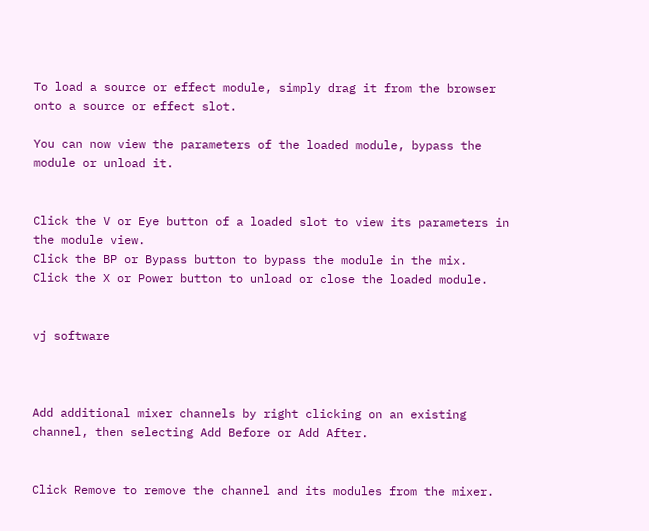To load a source or effect module, simply drag it from the browser onto a source or effect slot.

You can now view the parameters of the loaded module, bypass the module or unload it.


Click the V or Eye button of a loaded slot to view its parameters in the module view.
Click the BP or Bypass button to bypass the module in the mix.
Click the X or Power button to unload or close the loaded module.


vj software



Add additional mixer channels by right clicking on an existing channel, then selecting Add Before or Add After.


Click Remove to remove the channel and its modules from the mixer.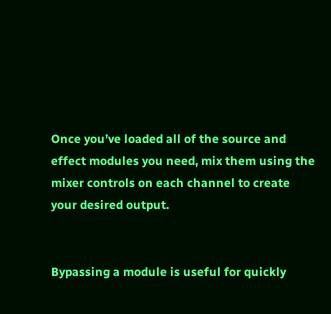Once you’ve loaded all of the source and effect modules you need, mix them using the mixer controls on each channel to create your desired output.


Bypassing a module is useful for quickly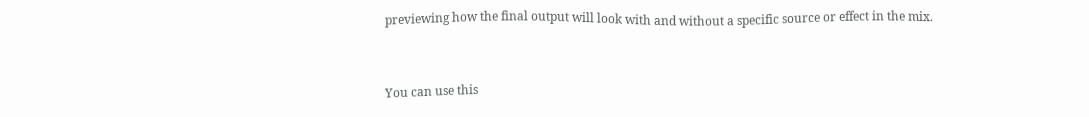previewing how the final output will look with and without a specific source or effect in the mix.


You can use this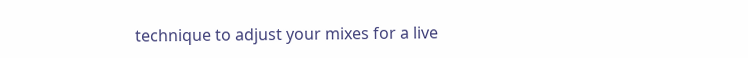technique to adjust your mixes for a live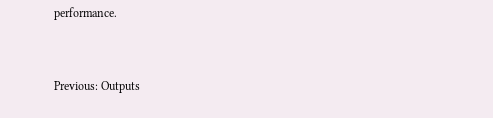performance.


Previous: Outputs